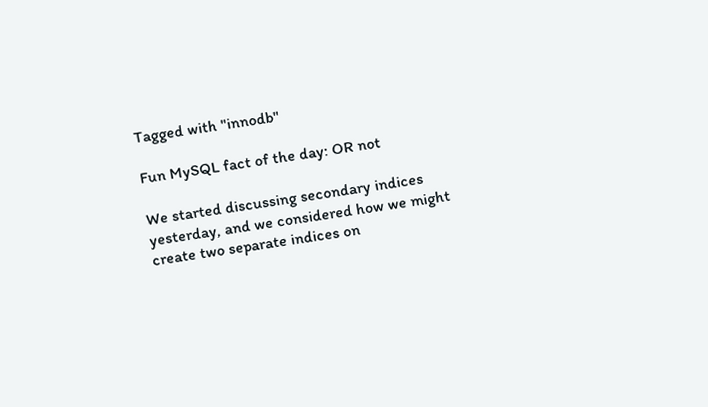Tagged with "innodb"

Fun MySQL fact of the day: OR not

We started discussing secondary indices yesterday, and we considered how we might create two separate indices on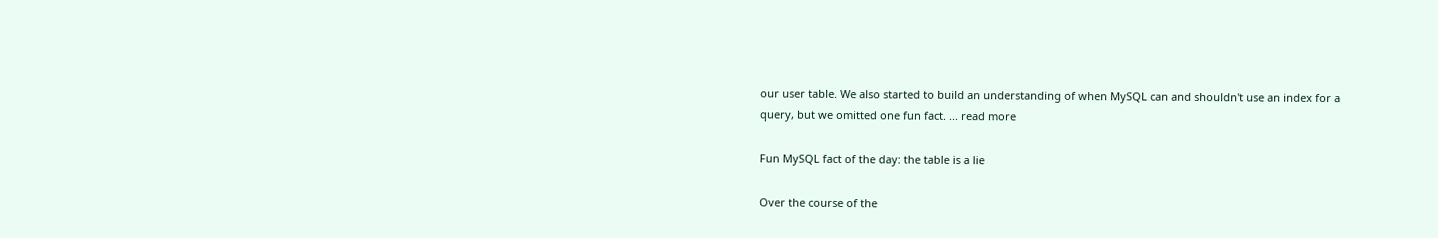our user table. We also started to build an understanding of when MySQL can and shouldn't use an index for a query, but we omitted one fun fact. ... read more

Fun MySQL fact of the day: the table is a lie

Over the course of the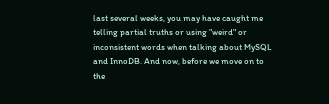last several weeks, you may have caught me telling partial truths or using "weird" or inconsistent words when talking about MySQL and InnoDB. And now, before we move on to the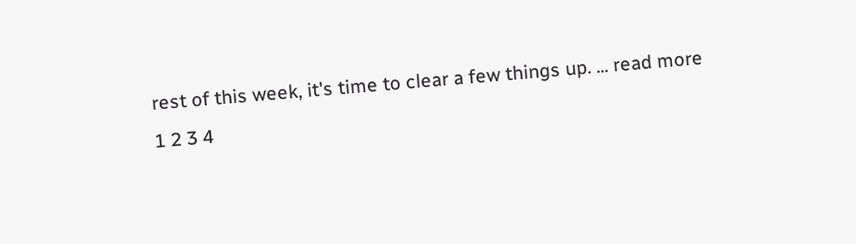rest of this week, it's time to clear a few things up. ... read more
1 2 3 4